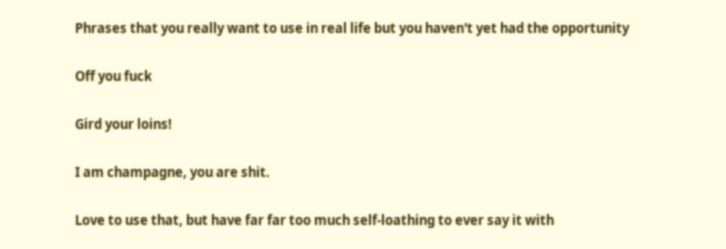Phrases that you really want to use in real life but you haven't yet had the opportunity


Off you fuck


Gird your loins!


I am champagne, you are shit.


Love to use that, but have far far too much self-loathing to ever say it with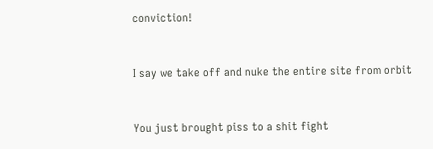conviction!


I say we take off and nuke the entire site from orbit


You just brought piss to a shit fight